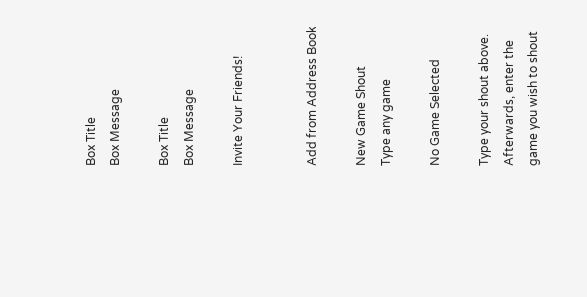Box Title
Box Message

Box Title
Box Message

Invite Your Friends!


Add from Address Book

New Game Shout
Type any game

No Game Selected

Type your shout above. Afterwards, enter the game you wish to shout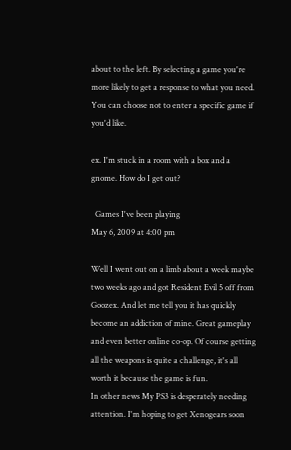about to the left. By selecting a game you're more likely to get a response to what you need. You can choose not to enter a specific game if you'd like.

ex. I'm stuck in a room with a box and a gnome. How do I get out?

  Games I've been playing
May 6, 2009 at 4:00 pm

Well I went out on a limb about a week maybe two weeks ago and got Resident Evil 5 off from Goozex. And let me tell you it has quickly become an addiction of mine. Great gameplay and even better online co-op. Of course getting all the weapons is quite a challenge, it's all worth it because the game is fun.
In other news My PS3 is desperately needing attention. I'm hoping to get Xenogears soon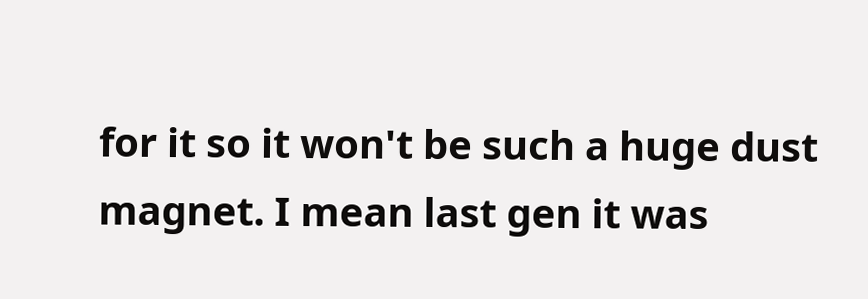for it so it won't be such a huge dust magnet. I mean last gen it was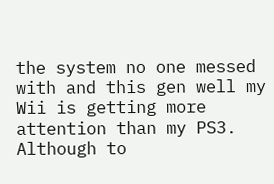the system no one messed with and this gen well my Wii is getting more attention than my PS3. Although to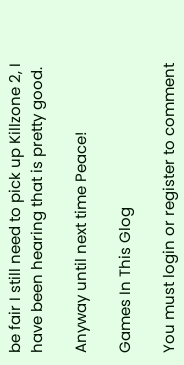be fair I still need to pick up Killzone 2, I have been hearing that is pretty good.

Anyway until next time Peace!

Games In This Glog

You must login or register to comment